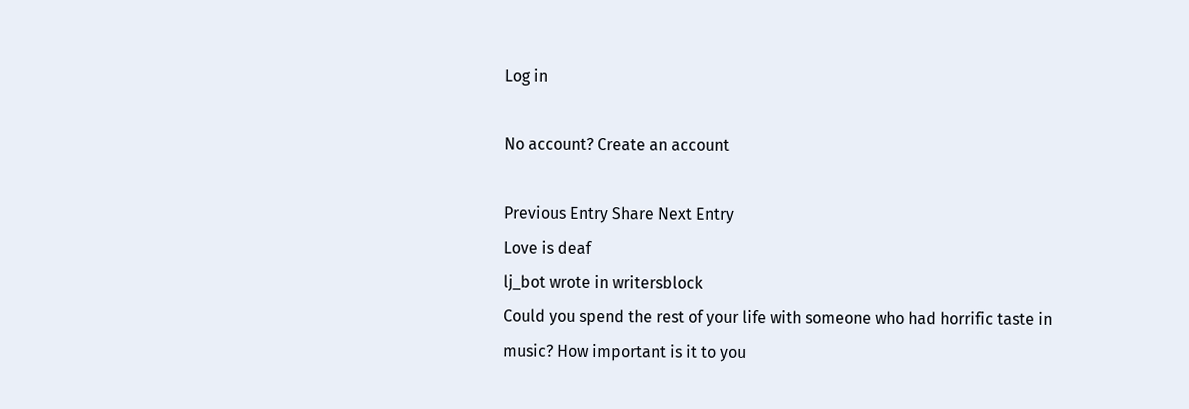Log in

No account? Create an account

Previous Entry Share Next Entry
Love is deaf
lj_bot wrote in writersblock
Could you spend the rest of your life with someone who had horrific taste in music? How important is it to you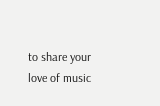to share your love of music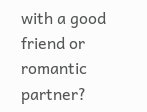with a good friend or romantic partner?